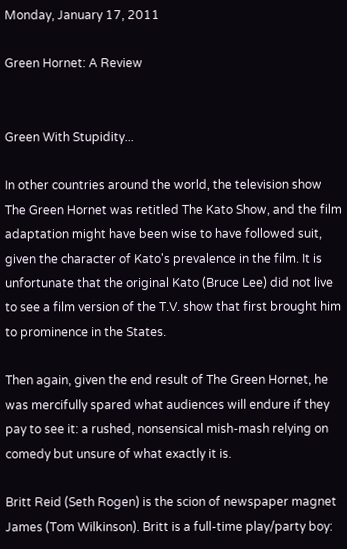Monday, January 17, 2011

Green Hornet: A Review


Green With Stupidity...

In other countries around the world, the television show The Green Hornet was retitled The Kato Show, and the film adaptation might have been wise to have followed suit, given the character of Kato's prevalence in the film. It is unfortunate that the original Kato (Bruce Lee) did not live to see a film version of the T.V. show that first brought him to prominence in the States.

Then again, given the end result of The Green Hornet, he was mercifully spared what audiences will endure if they pay to see it: a rushed, nonsensical mish-mash relying on comedy but unsure of what exactly it is.

Britt Reid (Seth Rogen) is the scion of newspaper magnet James (Tom Wilkinson). Britt is a full-time play/party boy: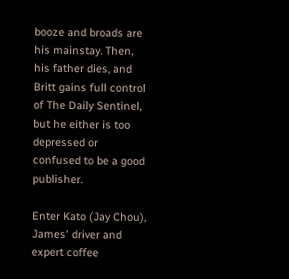booze and broads are his mainstay. Then, his father dies, and Britt gains full control of The Daily Sentinel, but he either is too depressed or confused to be a good publisher.

Enter Kato (Jay Chou), James' driver and expert coffee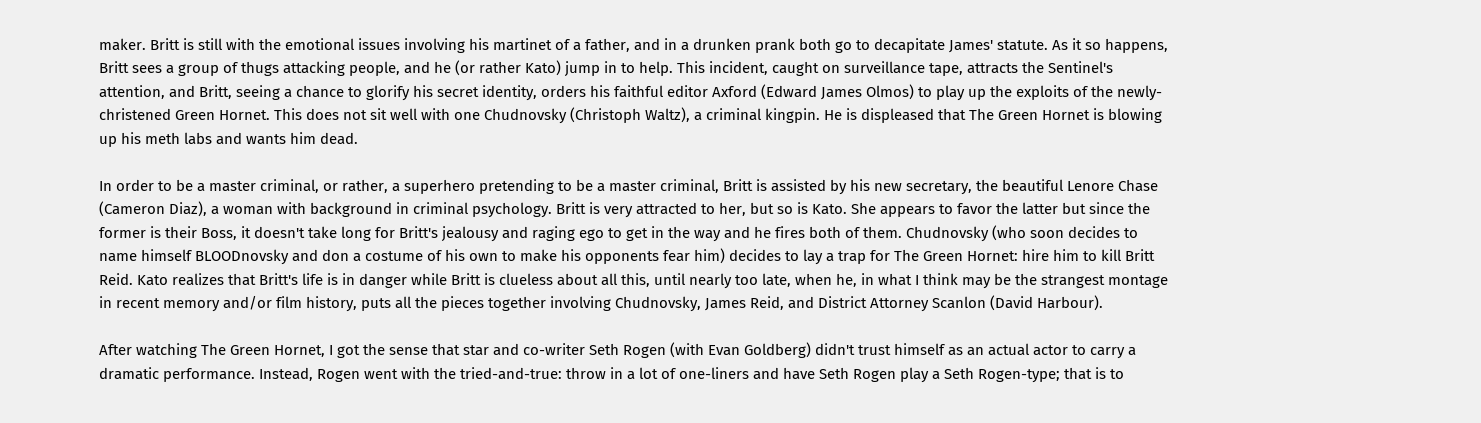maker. Britt is still with the emotional issues involving his martinet of a father, and in a drunken prank both go to decapitate James' statute. As it so happens, Britt sees a group of thugs attacking people, and he (or rather Kato) jump in to help. This incident, caught on surveillance tape, attracts the Sentinel's attention, and Britt, seeing a chance to glorify his secret identity, orders his faithful editor Axford (Edward James Olmos) to play up the exploits of the newly-christened Green Hornet. This does not sit well with one Chudnovsky (Christoph Waltz), a criminal kingpin. He is displeased that The Green Hornet is blowing up his meth labs and wants him dead.

In order to be a master criminal, or rather, a superhero pretending to be a master criminal, Britt is assisted by his new secretary, the beautiful Lenore Chase (Cameron Diaz), a woman with background in criminal psychology. Britt is very attracted to her, but so is Kato. She appears to favor the latter but since the former is their Boss, it doesn't take long for Britt's jealousy and raging ego to get in the way and he fires both of them. Chudnovsky (who soon decides to name himself BLOODnovsky and don a costume of his own to make his opponents fear him) decides to lay a trap for The Green Hornet: hire him to kill Britt Reid. Kato realizes that Britt's life is in danger while Britt is clueless about all this, until nearly too late, when he, in what I think may be the strangest montage in recent memory and/or film history, puts all the pieces together involving Chudnovsky, James Reid, and District Attorney Scanlon (David Harbour).

After watching The Green Hornet, I got the sense that star and co-writer Seth Rogen (with Evan Goldberg) didn't trust himself as an actual actor to carry a dramatic performance. Instead, Rogen went with the tried-and-true: throw in a lot of one-liners and have Seth Rogen play a Seth Rogen-type; that is to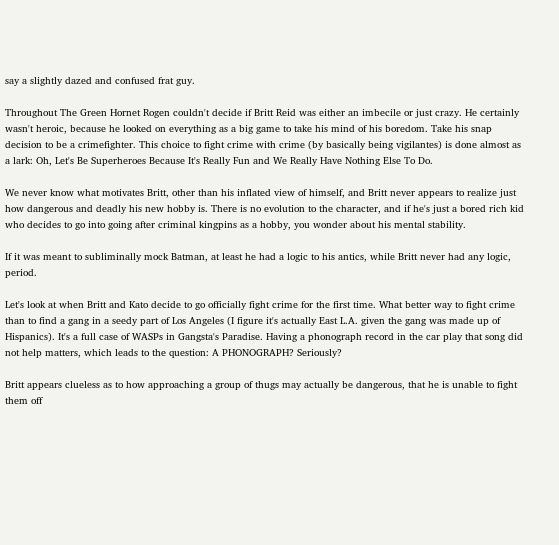say a slightly dazed and confused frat guy.

Throughout The Green Hornet Rogen couldn't decide if Britt Reid was either an imbecile or just crazy. He certainly wasn't heroic, because he looked on everything as a big game to take his mind of his boredom. Take his snap decision to be a crimefighter. This choice to fight crime with crime (by basically being vigilantes) is done almost as a lark: Oh, Let's Be Superheroes Because It's Really Fun and We Really Have Nothing Else To Do.

We never know what motivates Britt, other than his inflated view of himself, and Britt never appears to realize just how dangerous and deadly his new hobby is. There is no evolution to the character, and if he's just a bored rich kid who decides to go into going after criminal kingpins as a hobby, you wonder about his mental stability.

If it was meant to subliminally mock Batman, at least he had a logic to his antics, while Britt never had any logic, period.

Let's look at when Britt and Kato decide to go officially fight crime for the first time. What better way to fight crime than to find a gang in a seedy part of Los Angeles (I figure it's actually East L.A. given the gang was made up of Hispanics). It's a full case of WASPs in Gangsta's Paradise. Having a phonograph record in the car play that song did not help matters, which leads to the question: A PHONOGRAPH? Seriously?

Britt appears clueless as to how approaching a group of thugs may actually be dangerous, that he is unable to fight them off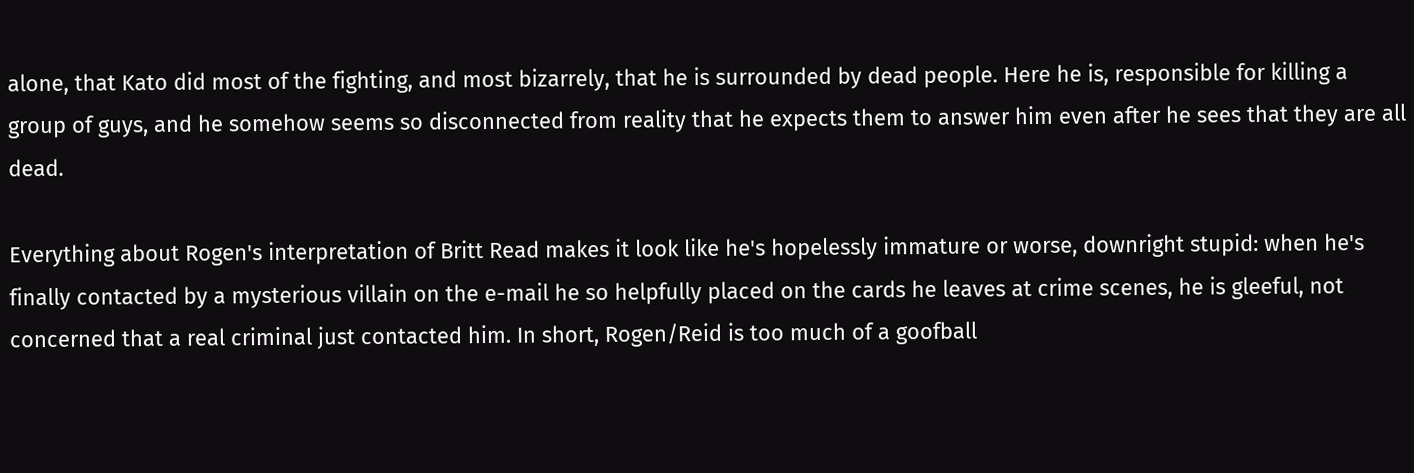alone, that Kato did most of the fighting, and most bizarrely, that he is surrounded by dead people. Here he is, responsible for killing a group of guys, and he somehow seems so disconnected from reality that he expects them to answer him even after he sees that they are all dead.

Everything about Rogen's interpretation of Britt Read makes it look like he's hopelessly immature or worse, downright stupid: when he's finally contacted by a mysterious villain on the e-mail he so helpfully placed on the cards he leaves at crime scenes, he is gleeful, not concerned that a real criminal just contacted him. In short, Rogen/Reid is too much of a goofball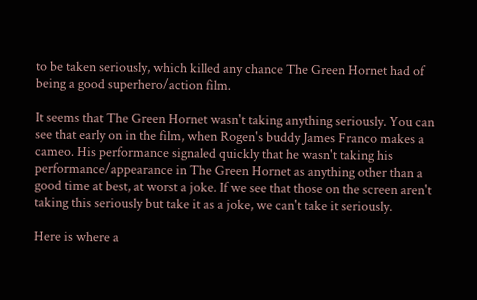to be taken seriously, which killed any chance The Green Hornet had of being a good superhero/action film.

It seems that The Green Hornet wasn't taking anything seriously. You can see that early on in the film, when Rogen's buddy James Franco makes a cameo. His performance signaled quickly that he wasn't taking his performance/appearance in The Green Hornet as anything other than a good time at best, at worst a joke. If we see that those on the screen aren't taking this seriously but take it as a joke, we can't take it seriously.

Here is where a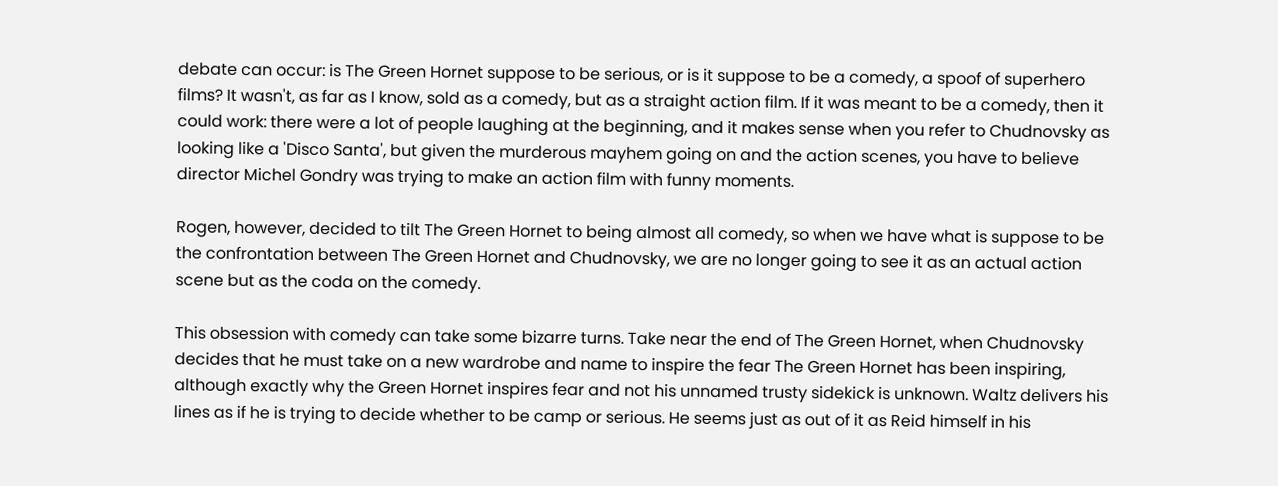debate can occur: is The Green Hornet suppose to be serious, or is it suppose to be a comedy, a spoof of superhero films? It wasn't, as far as I know, sold as a comedy, but as a straight action film. If it was meant to be a comedy, then it could work: there were a lot of people laughing at the beginning, and it makes sense when you refer to Chudnovsky as looking like a 'Disco Santa', but given the murderous mayhem going on and the action scenes, you have to believe director Michel Gondry was trying to make an action film with funny moments.

Rogen, however, decided to tilt The Green Hornet to being almost all comedy, so when we have what is suppose to be the confrontation between The Green Hornet and Chudnovsky, we are no longer going to see it as an actual action scene but as the coda on the comedy.

This obsession with comedy can take some bizarre turns. Take near the end of The Green Hornet, when Chudnovsky decides that he must take on a new wardrobe and name to inspire the fear The Green Hornet has been inspiring, although exactly why the Green Hornet inspires fear and not his unnamed trusty sidekick is unknown. Waltz delivers his lines as if he is trying to decide whether to be camp or serious. He seems just as out of it as Reid himself in his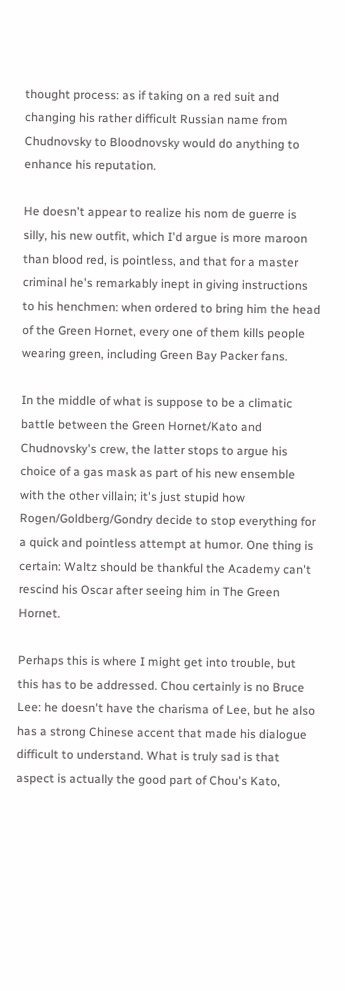thought process: as if taking on a red suit and changing his rather difficult Russian name from Chudnovsky to Bloodnovsky would do anything to enhance his reputation.

He doesn't appear to realize his nom de guerre is silly, his new outfit, which I'd argue is more maroon than blood red, is pointless, and that for a master criminal he's remarkably inept in giving instructions to his henchmen: when ordered to bring him the head of the Green Hornet, every one of them kills people wearing green, including Green Bay Packer fans.

In the middle of what is suppose to be a climatic battle between the Green Hornet/Kato and Chudnovsky's crew, the latter stops to argue his choice of a gas mask as part of his new ensemble with the other villain; it's just stupid how Rogen/Goldberg/Gondry decide to stop everything for a quick and pointless attempt at humor. One thing is certain: Waltz should be thankful the Academy can't rescind his Oscar after seeing him in The Green Hornet.

Perhaps this is where I might get into trouble, but this has to be addressed. Chou certainly is no Bruce Lee: he doesn't have the charisma of Lee, but he also has a strong Chinese accent that made his dialogue difficult to understand. What is truly sad is that aspect is actually the good part of Chou's Kato,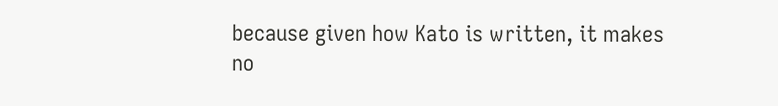because given how Kato is written, it makes no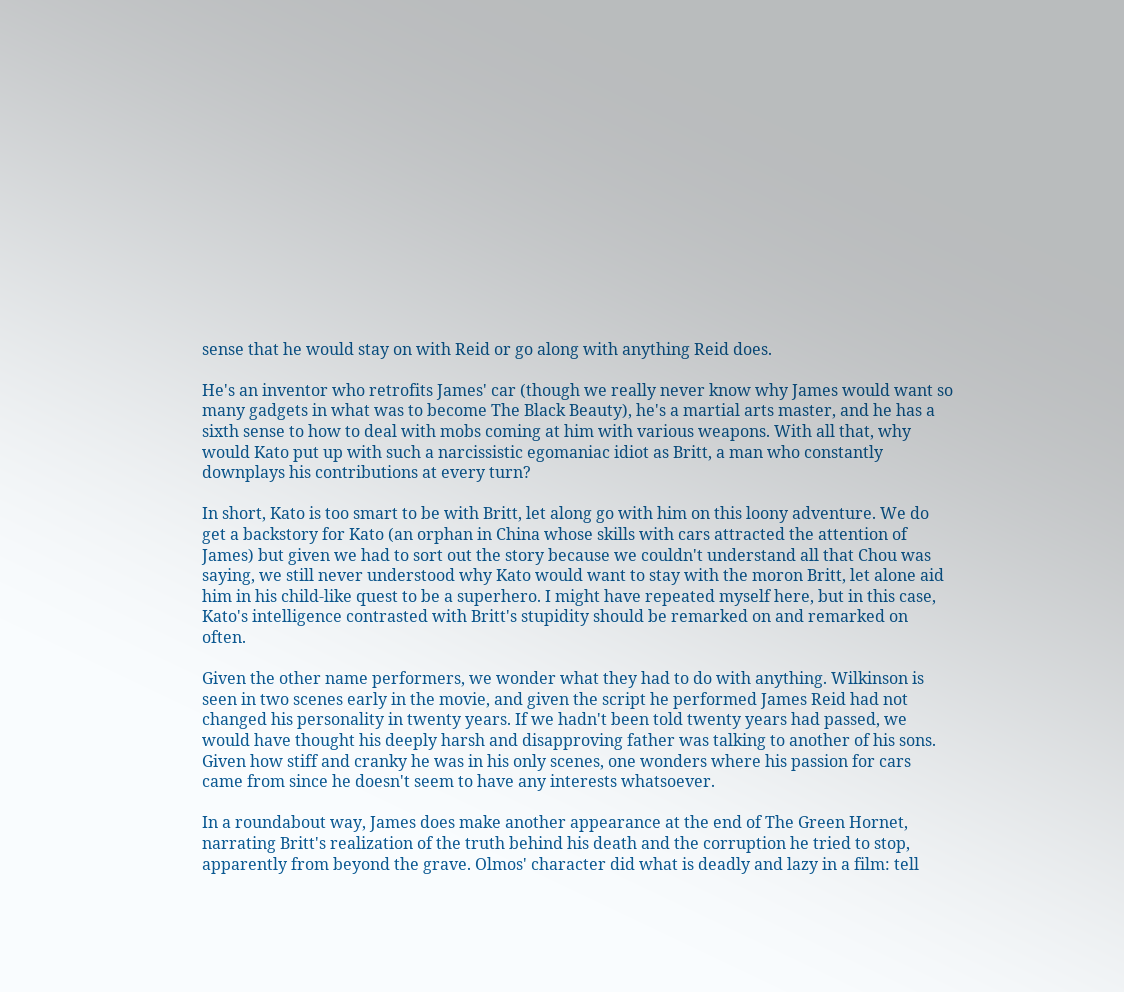sense that he would stay on with Reid or go along with anything Reid does.

He's an inventor who retrofits James' car (though we really never know why James would want so many gadgets in what was to become The Black Beauty), he's a martial arts master, and he has a sixth sense to how to deal with mobs coming at him with various weapons. With all that, why would Kato put up with such a narcissistic egomaniac idiot as Britt, a man who constantly downplays his contributions at every turn?

In short, Kato is too smart to be with Britt, let along go with him on this loony adventure. We do get a backstory for Kato (an orphan in China whose skills with cars attracted the attention of James) but given we had to sort out the story because we couldn't understand all that Chou was saying, we still never understood why Kato would want to stay with the moron Britt, let alone aid him in his child-like quest to be a superhero. I might have repeated myself here, but in this case, Kato's intelligence contrasted with Britt's stupidity should be remarked on and remarked on often.

Given the other name performers, we wonder what they had to do with anything. Wilkinson is seen in two scenes early in the movie, and given the script he performed James Reid had not changed his personality in twenty years. If we hadn't been told twenty years had passed, we would have thought his deeply harsh and disapproving father was talking to another of his sons. Given how stiff and cranky he was in his only scenes, one wonders where his passion for cars came from since he doesn't seem to have any interests whatsoever.

In a roundabout way, James does make another appearance at the end of The Green Hornet, narrating Britt's realization of the truth behind his death and the corruption he tried to stop, apparently from beyond the grave. Olmos' character did what is deadly and lazy in a film: tell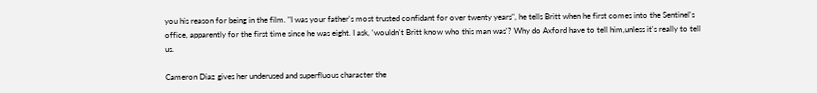you his reason for being in the film. "I was your father's most trusted confidant for over twenty years", he tells Britt when he first comes into the Sentinel's office, apparently for the first time since he was eight. I ask, 'wouldn't Britt know who this man was'? Why do Axford have to tell him,unless it's really to tell us.

Cameron Diaz gives her underused and superfluous character the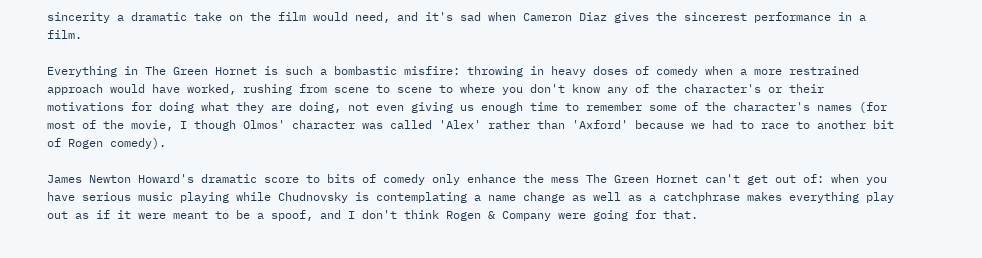sincerity a dramatic take on the film would need, and it's sad when Cameron Diaz gives the sincerest performance in a film.

Everything in The Green Hornet is such a bombastic misfire: throwing in heavy doses of comedy when a more restrained approach would have worked, rushing from scene to scene to where you don't know any of the character's or their motivations for doing what they are doing, not even giving us enough time to remember some of the character's names (for most of the movie, I though Olmos' character was called 'Alex' rather than 'Axford' because we had to race to another bit of Rogen comedy).

James Newton Howard's dramatic score to bits of comedy only enhance the mess The Green Hornet can't get out of: when you have serious music playing while Chudnovsky is contemplating a name change as well as a catchphrase makes everything play out as if it were meant to be a spoof, and I don't think Rogen & Company were going for that.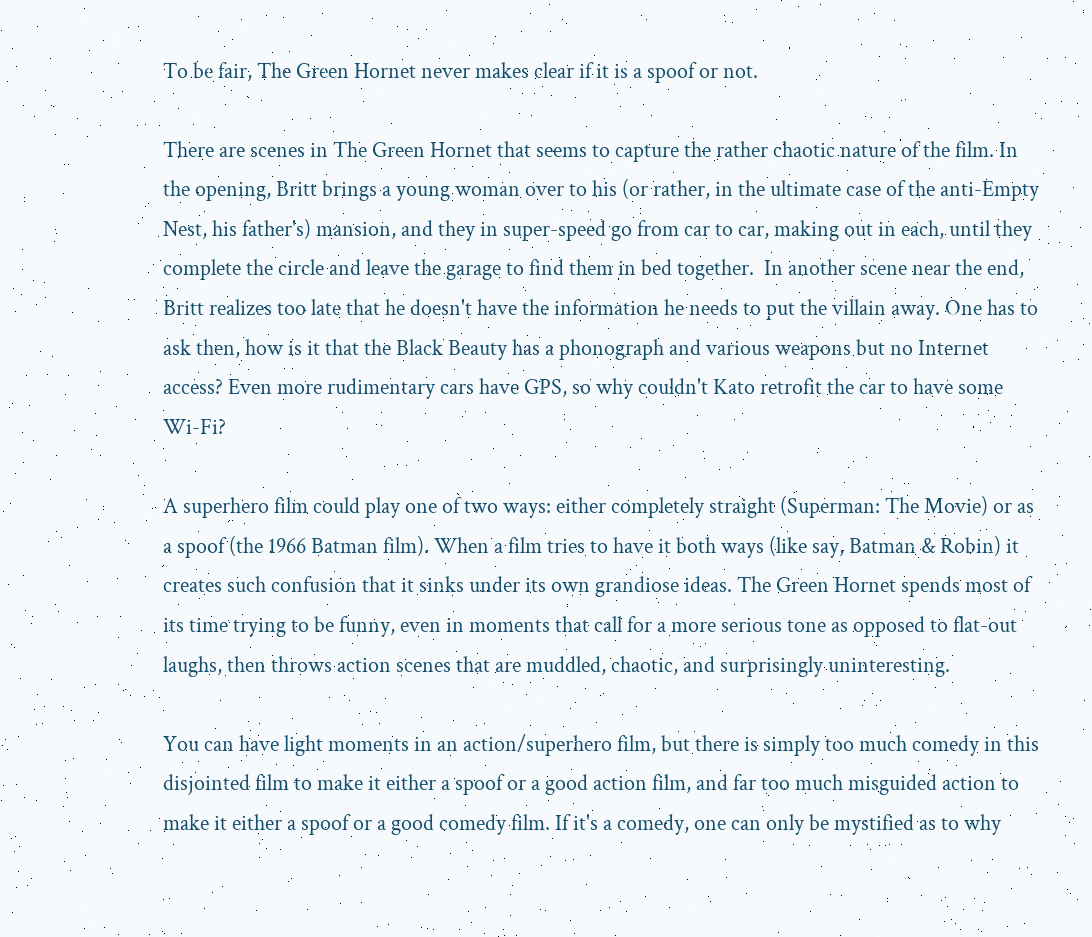To be fair, The Green Hornet never makes clear if it is a spoof or not.

There are scenes in The Green Hornet that seems to capture the rather chaotic nature of the film. In the opening, Britt brings a young woman over to his (or rather, in the ultimate case of the anti-Empty Nest, his father's) mansion, and they in super-speed go from car to car, making out in each, until they complete the circle and leave the garage to find them in bed together.  In another scene near the end, Britt realizes too late that he doesn't have the information he needs to put the villain away. One has to ask then, how is it that the Black Beauty has a phonograph and various weapons but no Internet access? Even more rudimentary cars have GPS, so why couldn't Kato retrofit the car to have some Wi-Fi?

A superhero film could play one of two ways: either completely straight (Superman: The Movie) or as a spoof (the 1966 Batman film). When a film tries to have it both ways (like say, Batman & Robin) it creates such confusion that it sinks under its own grandiose ideas. The Green Hornet spends most of its time trying to be funny, even in moments that call for a more serious tone as opposed to flat-out laughs, then throws action scenes that are muddled, chaotic, and surprisingly uninteresting.

You can have light moments in an action/superhero film, but there is simply too much comedy in this disjointed film to make it either a spoof or a good action film, and far too much misguided action to make it either a spoof or a good comedy film. If it's a comedy, one can only be mystified as to why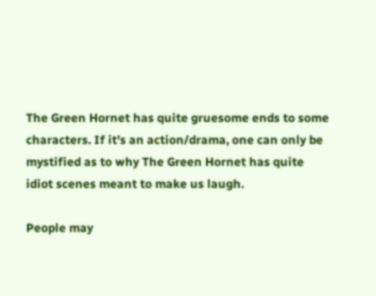The Green Hornet has quite gruesome ends to some characters. If it's an action/drama, one can only be mystified as to why The Green Hornet has quite idiot scenes meant to make us laugh.

People may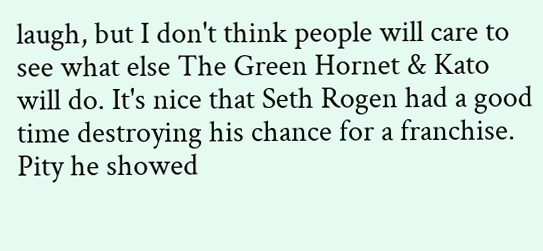laugh, but I don't think people will care to see what else The Green Hornet & Kato will do. It's nice that Seth Rogen had a good time destroying his chance for a franchise. Pity he showed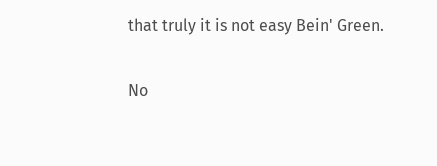that truly it is not easy Bein' Green.

No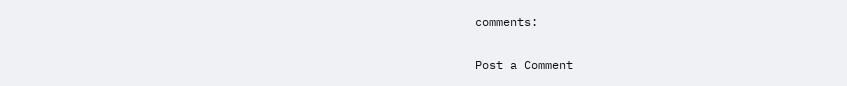comments:

Post a Comment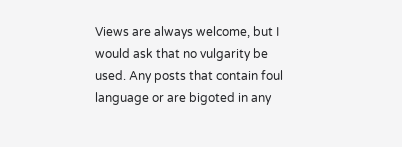Views are always welcome, but I would ask that no vulgarity be used. Any posts that contain foul language or are bigoted in any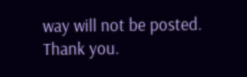way will not be posted.
Thank you.